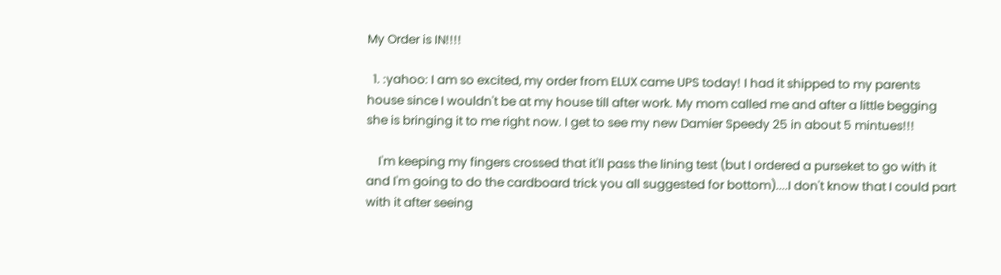My Order is IN!!!!

  1. :yahoo: I am so excited, my order from ELUX came UPS today! I had it shipped to my parents house since I wouldn't be at my house till after work. My mom called me and after a little begging she is bringing it to me right now. I get to see my new Damier Speedy 25 in about 5 mintues!!!

    I'm keeping my fingers crossed that it'll pass the lining test (but I ordered a purseket to go with it and I'm going to do the cardboard trick you all suggested for bottom)....I don't know that I could part with it after seeing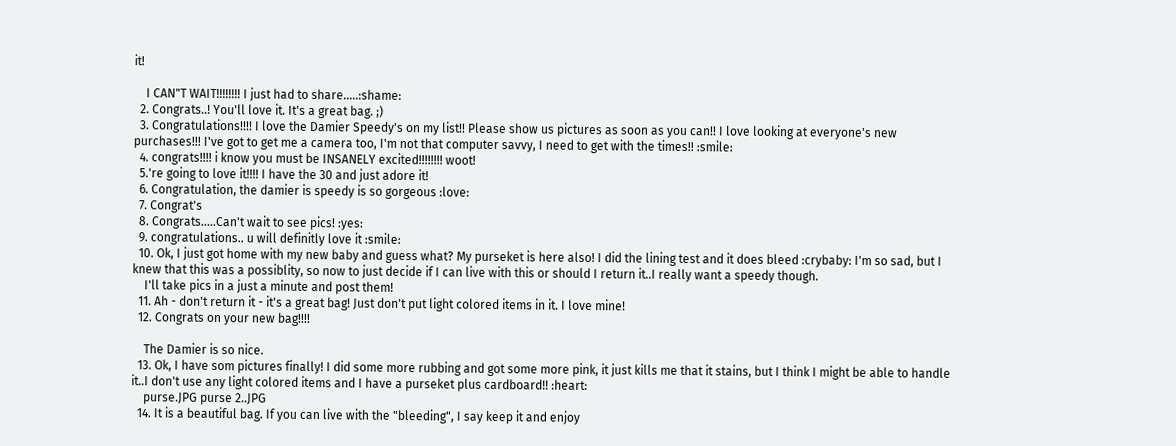it!

    I CAN"T WAIT!!!!!!!! I just had to share.....:shame:
  2. Congrats..! You'll love it. It's a great bag. ;)
  3. Congratulations!!!! I love the Damier Speedy's on my list!! Please show us pictures as soon as you can!! I love looking at everyone's new purchases!!! I've got to get me a camera too, I'm not that computer savvy, I need to get with the times!! :smile:
  4. congrats!!!! i know you must be INSANELY excited!!!!!!!! woot!
  5.'re going to love it!!!! I have the 30 and just adore it!
  6. Congratulation, the damier is speedy is so gorgeous :love:
  7. Congrat's
  8. Congrats.....Can't wait to see pics! :yes:
  9. congratulations.. u will definitly love it :smile:
  10. Ok, I just got home with my new baby and guess what? My purseket is here also! I did the lining test and it does bleed :crybaby: I'm so sad, but I knew that this was a possiblity, so now to just decide if I can live with this or should I return it..I really want a speedy though.
    I'll take pics in a just a minute and post them!
  11. Ah - don't return it - it's a great bag! Just don't put light colored items in it. I love mine!
  12. Congrats on your new bag!!!!

    The Damier is so nice.
  13. Ok, I have som pictures finally! I did some more rubbing and got some more pink, it just kills me that it stains, but I think I might be able to handle it..I don't use any light colored items and I have a purseket plus cardboard!! :heart:
    purse.JPG purse 2..JPG
  14. It is a beautiful bag. If you can live with the "bleeding", I say keep it and enjoy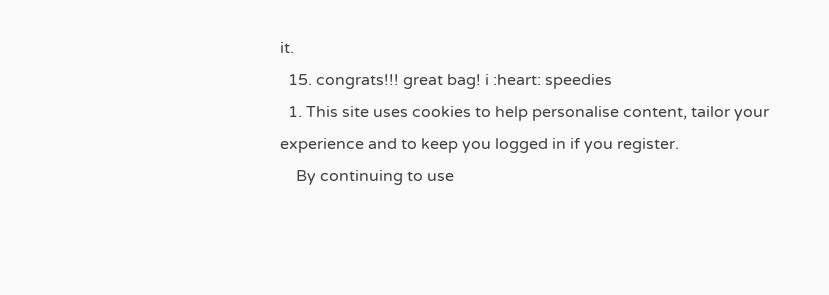it.
  15. congrats!!! great bag! i :heart: speedies
  1. This site uses cookies to help personalise content, tailor your experience and to keep you logged in if you register.
    By continuing to use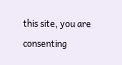this site, you are consenting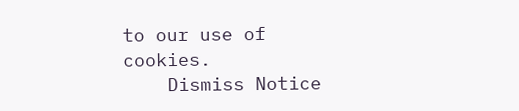to our use of cookies.
    Dismiss Notice